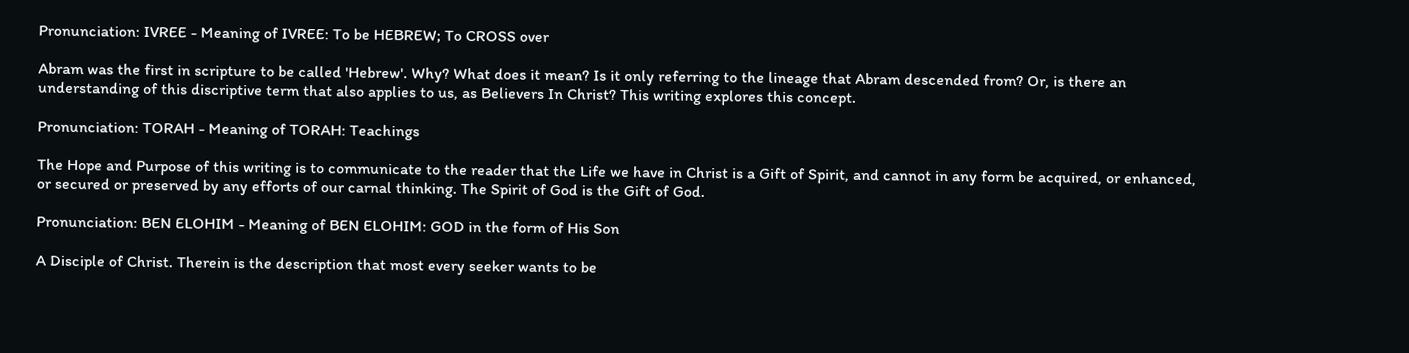Pronunciation: IVREE - Meaning of IVREE: To be HEBREW; To CROSS over

Abram was the first in scripture to be called 'Hebrew'. Why? What does it mean? Is it only referring to the lineage that Abram descended from? Or, is there an understanding of this discriptive term that also applies to us, as Believers In Christ? This writing explores this concept.

Pronunciation: TORAH - Meaning of TORAH: Teachings

The Hope and Purpose of this writing is to communicate to the reader that the Life we have in Christ is a Gift of Spirit, and cannot in any form be acquired, or enhanced, or secured or preserved by any efforts of our carnal thinking. The Spirit of God is the Gift of God.

Pronunciation: BEN ELOHIM - Meaning of BEN ELOHIM: GOD in the form of His Son

A Disciple of Christ. Therein is the description that most every seeker wants to be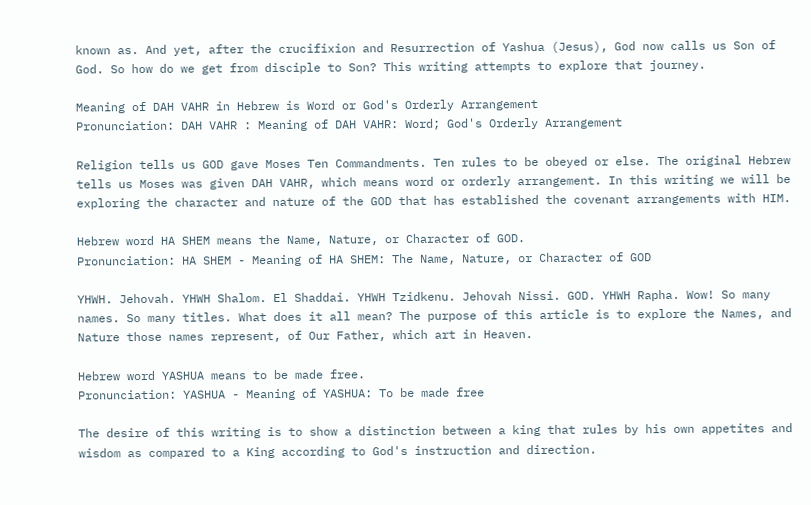known as. And yet, after the crucifixion and Resurrection of Yashua (Jesus), God now calls us Son of God. So how do we get from disciple to Son? This writing attempts to explore that journey.

Meaning of DAH VAHR in Hebrew is Word or God's Orderly Arrangement
Pronunciation: DAH VAHR : Meaning of DAH VAHR: Word; God's Orderly Arrangement

Religion tells us GOD gave Moses Ten Commandments. Ten rules to be obeyed or else. The original Hebrew tells us Moses was given DAH VAHR, which means word or orderly arrangement. In this writing we will be exploring the character and nature of the GOD that has established the covenant arrangements with HIM.

Hebrew word HA SHEM means the Name, Nature, or Character of GOD.
Pronunciation: HA SHEM - Meaning of HA SHEM: The Name, Nature, or Character of GOD

YHWH. Jehovah. YHWH Shalom. El Shaddai. YHWH Tzidkenu. Jehovah Nissi. GOD. YHWH Rapha. Wow! So many names. So many titles. What does it all mean? The purpose of this article is to explore the Names, and Nature those names represent, of Our Father, which art in Heaven.

Hebrew word YASHUA means to be made free.
Pronunciation: YASHUA - Meaning of YASHUA: To be made free

The desire of this writing is to show a distinction between a king that rules by his own appetites and wisdom as compared to a King according to God's instruction and direction.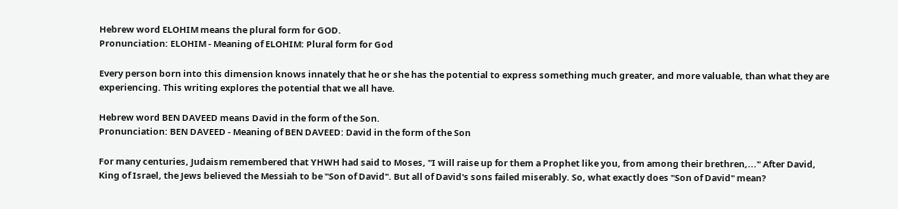Hebrew word ELOHIM means the plural form for GOD.
Pronunciation: ELOHIM - Meaning of ELOHIM: Plural form for God

Every person born into this dimension knows innately that he or she has the potential to express something much greater, and more valuable, than what they are experiencing. This writing explores the potential that we all have.

Hebrew word BEN DAVEED means David in the form of the Son.
Pronunciation: BEN DAVEED - Meaning of BEN DAVEED: David in the form of the Son

For many centuries, Judaism remembered that YHWH had said to Moses, "I will raise up for them a Prophet like you, from among their brethren,..." After David, King of Israel, the Jews believed the Messiah to be "Son of David". But all of David's sons failed miserably. So, what exactly does "Son of David" mean?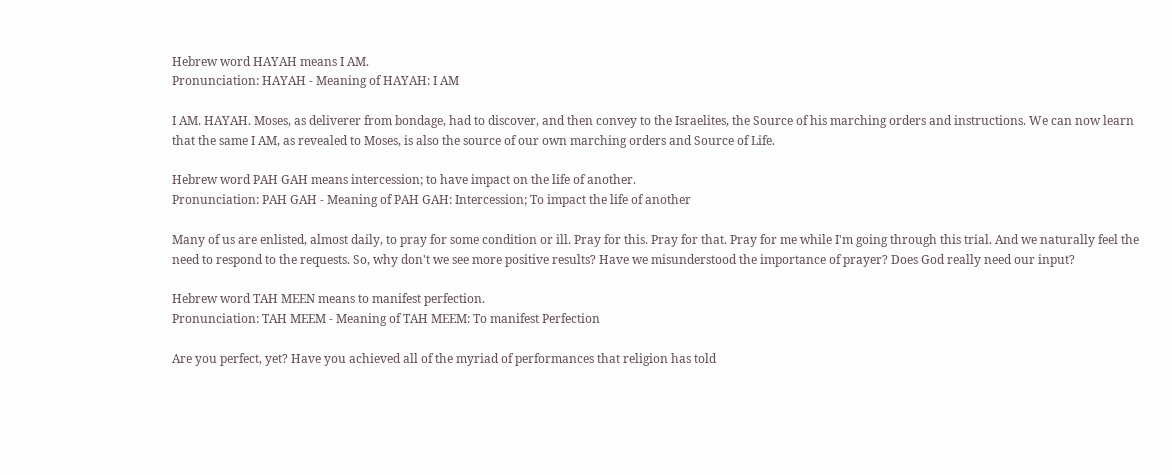Hebrew word HAYAH means I AM.
Pronunciation: HAYAH - Meaning of HAYAH: I AM

I AM. HAYAH. Moses, as deliverer from bondage, had to discover, and then convey to the Israelites, the Source of his marching orders and instructions. We can now learn that the same I AM, as revealed to Moses, is also the source of our own marching orders and Source of Life.

Hebrew word PAH GAH means intercession; to have impact on the life of another.
Pronunciation: PAH GAH - Meaning of PAH GAH: Intercession; To impact the life of another

Many of us are enlisted, almost daily, to pray for some condition or ill. Pray for this. Pray for that. Pray for me while I'm going through this trial. And we naturally feel the need to respond to the requests. So, why don't we see more positive results? Have we misunderstood the importance of prayer? Does God really need our input?

Hebrew word TAH MEEN means to manifest perfection.
Pronunciation: TAH MEEM - Meaning of TAH MEEM: To manifest Perfection

Are you perfect, yet? Have you achieved all of the myriad of performances that religion has told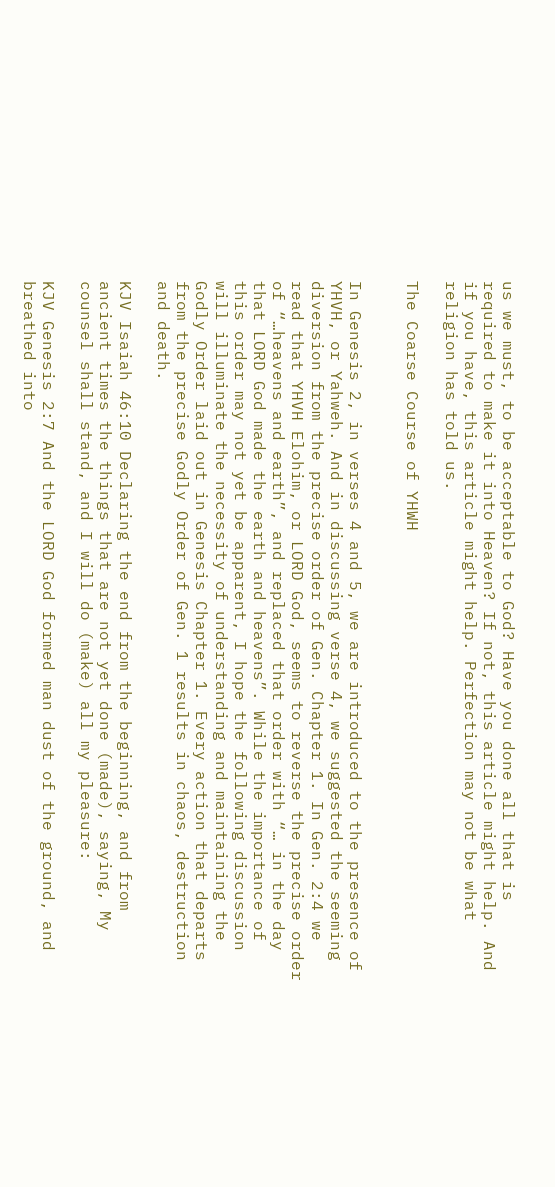us we must, to be acceptable to God? Have you done all that is required to make it into Heaven? If not, this article might help. And if you have, this article might help. Perfection may not be what religion has told us.

The Coarse Course of YHWH


In Genesis 2, in verses 4 and 5, we are introduced to the presence of YHVH, or Yahweh. And in discussing verse 4, we suggested the seeming diversion from the precise order of Gen. Chapter 1. In Gen. 2:4 we read that YHVH Elohim, or LORD God, seems to reverse the precise order of “…heavens and earth”, and replaced that order with “… in the day that LORD God made the earth and heavens”. While the importance of this order may not yet be apparent, I hope the following discussion will illuminate the necessity of understanding and maintaining the Godly Order laid out in Genesis Chapter 1. Every action that departs from the precise Godly Order of Gen. 1 results in chaos, destruction and death.

KJV Isaiah 46:10 Declaring the end from the beginning, and from ancient times the things that are not yet done (made), saying, My counsel shall stand, and I will do (make) all my pleasure:

KJV Genesis 2:7 And the LORD God formed man dust of the ground, and breathed into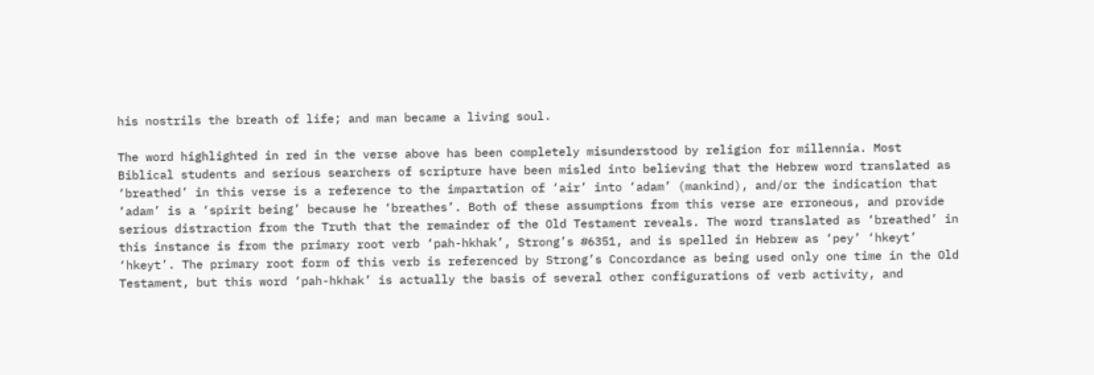his nostrils the breath of life; and man became a living soul.

The word highlighted in red in the verse above has been completely misunderstood by religion for millennia. Most Biblical students and serious searchers of scripture have been misled into believing that the Hebrew word translated as ‘breathed’ in this verse is a reference to the impartation of ‘air’ into ‘adam’ (mankind), and/or the indication that ‘adam’ is a ‘spirit being’ because he ‘breathes’. Both of these assumptions from this verse are erroneous, and provide serious distraction from the Truth that the remainder of the Old Testament reveals. The word translated as ‘breathed’ in this instance is from the primary root verb ‘pah-hkhak’, Strong’s #6351, and is spelled in Hebrew as ‘pey’ ‘hkeyt’ ‘hkeyt’. The primary root form of this verb is referenced by Strong’s Concordance as being used only one time in the Old Testament, but this word ‘pah-hkhak’ is actually the basis of several other configurations of verb activity, and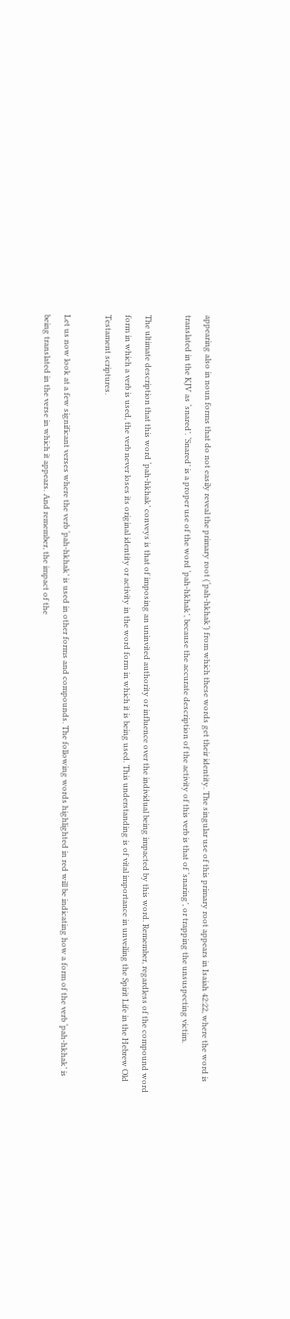appearing also in noun forms that do not easily reveal the primary root (‘pah-hkhak’) from which these words get their identity. The singular use of this primary root appears in Isaiah 42:22, where the word is translated in the KJV as ‘snared’. ‘Snared’ is a proper use of the word ‘pah-hkhak’, because the accurate description of the activity of this verb is that of ‘snaring’, or trapping the unsuspecting victim.

The ultimate description that this word ‘pah-hkhak’ conveys is that of imposing an uninvited authority or influence over the individual being impacted by this word. Remember, regardless of the compound word form in which a verb is used, the verb never loses its original identity or activity in the word form in which it is being used. This understanding is of vital importance in unveiling the Spirit Life in the Hebrew Old Testament scriptures.

Let us now look at a few significant verses where the verb ‘pah-hkhak’ is used in other forms and compounds. The following words highlighted in red will be indicating how a form of the verb ‘pah-hkhak’ is being translated in the verse in which it appears. And remember, the impact of the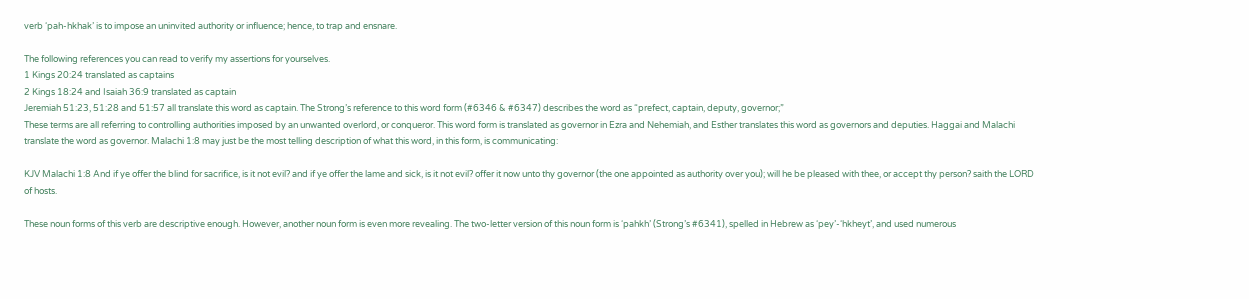verb ‘pah-hkhak’ is to impose an uninvited authority or influence; hence, to trap and ensnare.

The following references you can read to verify my assertions for yourselves.
1 Kings 20:24 translated as captains
2 Kings 18:24 and Isaiah 36:9 translated as captain
Jeremiah 51:23, 51:28 and 51:57 all translate this word as captain. The Strong’s reference to this word form (#6346 & #6347) describes the word as “prefect, captain, deputy, governor;”
These terms are all referring to controlling authorities imposed by an unwanted overlord, or conqueror. This word form is translated as governor in Ezra and Nehemiah, and Esther translates this word as governors and deputies. Haggai and Malachi translate the word as governor. Malachi 1:8 may just be the most telling description of what this word, in this form, is communicating:

KJV Malachi 1:8 And if ye offer the blind for sacrifice, is it not evil? and if ye offer the lame and sick, is it not evil? offer it now unto thy governor (the one appointed as authority over you); will he be pleased with thee, or accept thy person? saith the LORD of hosts.

These noun forms of this verb are descriptive enough. However, another noun form is even more revealing. The two-letter version of this noun form is ‘pahkh’ (Strong’s #6341), spelled in Hebrew as ‘pey’-‘hkheyt’, and used numerous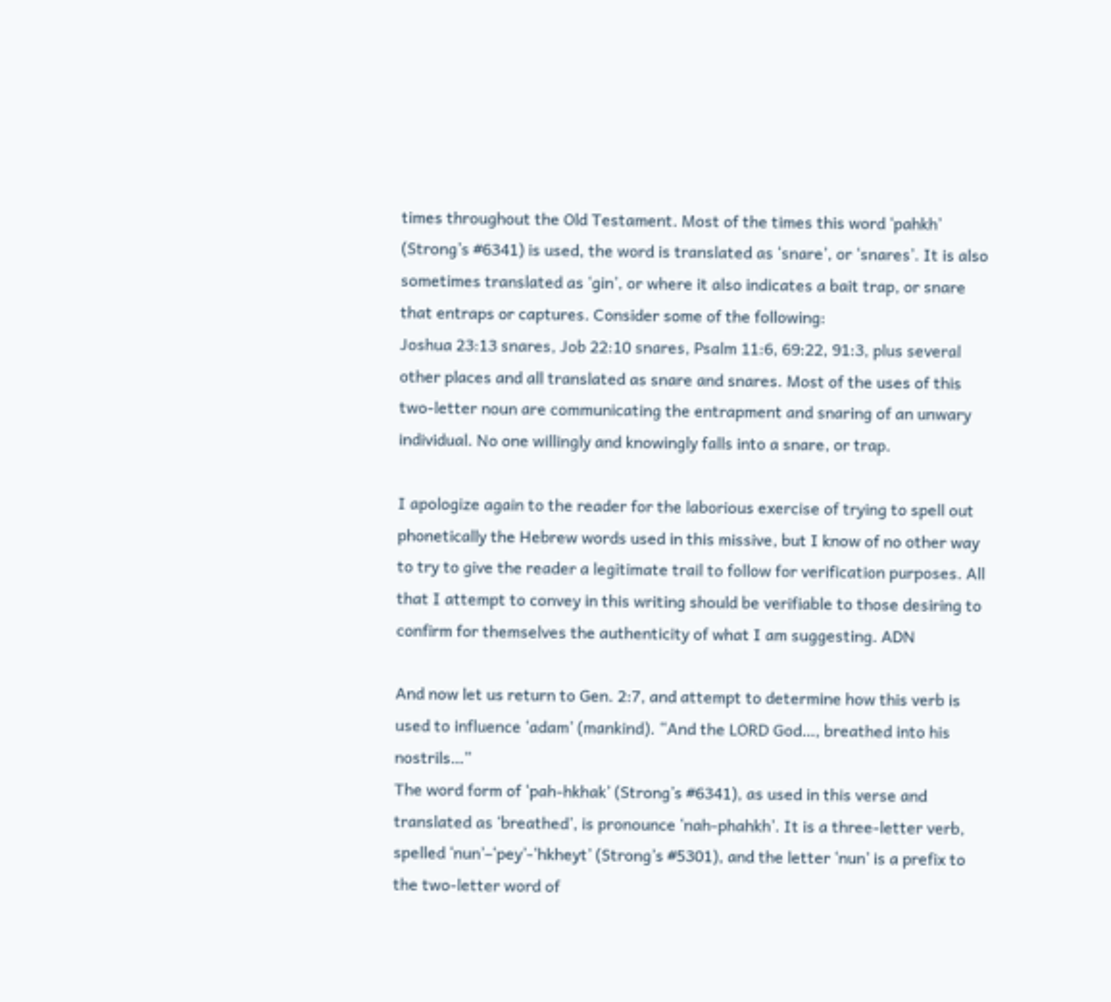times throughout the Old Testament. Most of the times this word ‘pahkh’ (Strong’s #6341) is used, the word is translated as ‘snare’, or ‘snares’. It is also sometimes translated as ‘gin’, or where it also indicates a bait trap, or snare that entraps or captures. Consider some of the following:
Joshua 23:13 snares, Job 22:10 snares, Psalm 11:6, 69:22, 91:3, plus several other places and all translated as snare and snares. Most of the uses of this two-letter noun are communicating the entrapment and snaring of an unwary individual. No one willingly and knowingly falls into a snare, or trap.

I apologize again to the reader for the laborious exercise of trying to spell out phonetically the Hebrew words used in this missive, but I know of no other way to try to give the reader a legitimate trail to follow for verification purposes. All that I attempt to convey in this writing should be verifiable to those desiring to confirm for themselves the authenticity of what I am suggesting. ADN

And now let us return to Gen. 2:7, and attempt to determine how this verb is used to influence ‘adam’ (mankind). “And the LORD God…, breathed into his nostrils…”
The word form of ‘pah-hkhak’ (Strong’s #6341), as used in this verse and translated as ‘breathed’, is pronounce ‘nah-phahkh’. It is a three-letter verb, spelled ‘nun’–‘pey’-‘hkheyt’ (Strong’s #5301), and the letter ‘nun’ is a prefix to the two-letter word of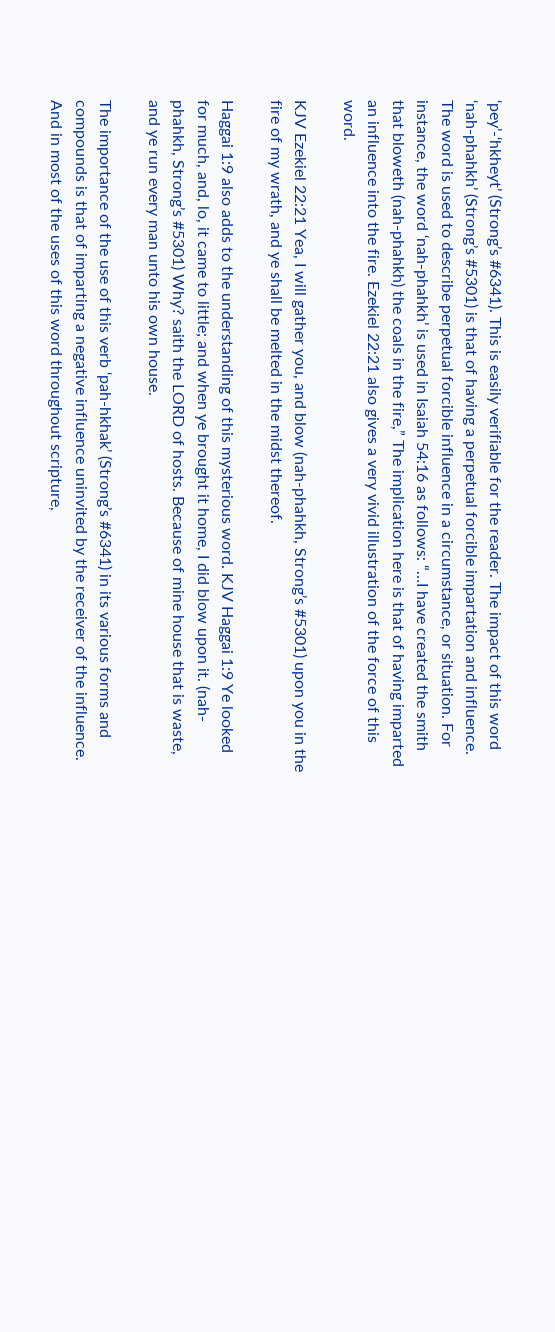‘pey’-‘hkheyt’ (Strong’s #6341). This is easily verifiable for the reader. The impact of this word ‘nah-phahkh’ (Strong’s #5301) is that of having a perpetual forcible impartation and influence. The word is used to describe perpetual forcible influence in a circumstance, or situation. For instance, the word ‘nah-phahkh’ is used in Isaiah 54:16 as follows: “…I have created the smith that bloweth (nah-phahkh) the coals in the fire,” The implication here is that of having imparted an influence into the fire. Ezekiel 22:21 also gives a very vivid illustration of the force of this word.

KJV Ezekiel 22:21 Yea, I will gather you, and blow (nah-phahkh, Strong’s #5301) upon you in the fire of my wrath, and ye shall be melted in the midst thereof.

Haggai 1:9 also adds to the understanding of this mysterious word. KJV Haggai 1:9 Ye looked for much, and, lo, it came to little; and when ye brought it home, I did blow upon it. (nah-phahkh, Strong’s #5301) Why? saith the LORD of hosts. Because of mine house that is waste, and ye run every man unto his own house.

The importance of the use of this verb ‘pah-hkhak’ (Strong’s #6341) in its various forms and compounds is that of imparting a negative influence uninvited by the receiver of the influence. And in most of the uses of this word throughout scripture,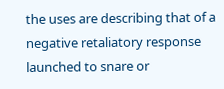the uses are describing that of a negative retaliatory response launched to snare or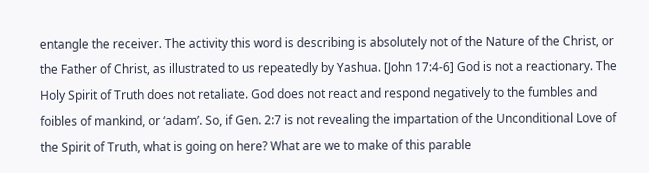entangle the receiver. The activity this word is describing is absolutely not of the Nature of the Christ, or the Father of Christ, as illustrated to us repeatedly by Yashua. [John 17:4-6] God is not a reactionary. The Holy Spirit of Truth does not retaliate. God does not react and respond negatively to the fumbles and foibles of mankind, or ‘adam’. So, if Gen. 2:7 is not revealing the impartation of the Unconditional Love of the Spirit of Truth, what is going on here? What are we to make of this parable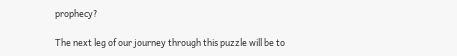prophecy?

The next leg of our journey through this puzzle will be to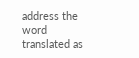address the word translated as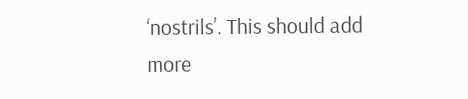‘nostrils’. This should add more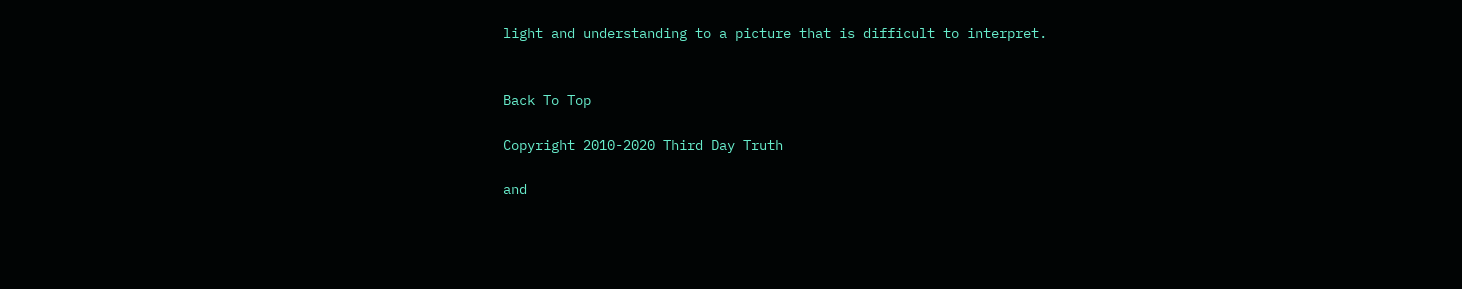light and understanding to a picture that is difficult to interpret.


Back To Top

Copyright 2010-2020 Third Day Truth

and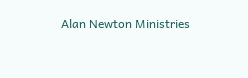Alan Newton Ministries